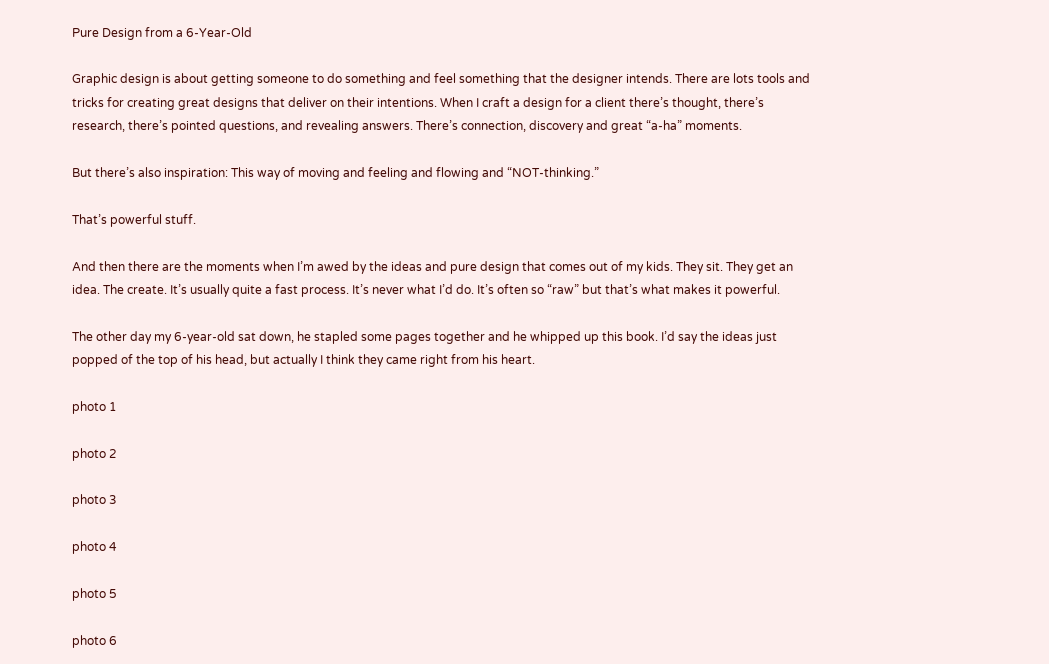Pure Design from a 6-Year-Old

Graphic design is about getting someone to do something and feel something that the designer intends. There are lots tools and tricks for creating great designs that deliver on their intentions. When I craft a design for a client there’s thought, there’s research, there’s pointed questions, and revealing answers. There’s connection, discovery and great “a-ha” moments.

But there’s also inspiration: This way of moving and feeling and flowing and “NOT-thinking.”

That’s powerful stuff.

And then there are the moments when I’m awed by the ideas and pure design that comes out of my kids. They sit. They get an idea. The create. It’s usually quite a fast process. It’s never what I’d do. It’s often so “raw” but that’s what makes it powerful.

The other day my 6-year-old sat down, he stapled some pages together and he whipped up this book. I’d say the ideas just popped of the top of his head, but actually I think they came right from his heart.

photo 1

photo 2

photo 3

photo 4

photo 5

photo 6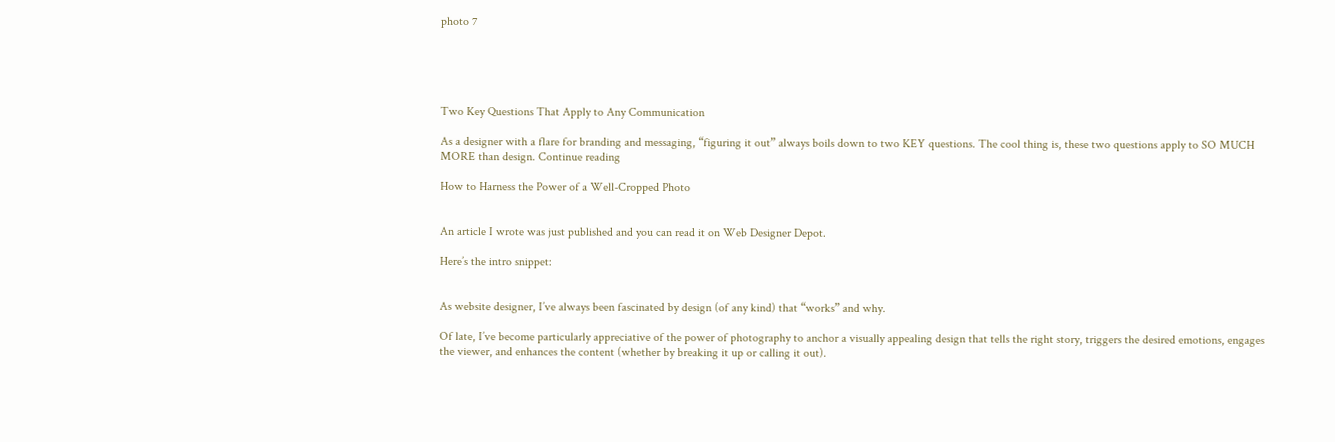photo 7





Two Key Questions That Apply to Any Communication

As a designer with a flare for branding and messaging, “figuring it out” always boils down to two KEY questions. The cool thing is, these two questions apply to SO MUCH MORE than design. Continue reading

How to Harness the Power of a Well-Cropped Photo


An article I wrote was just published and you can read it on Web Designer Depot.

Here’s the intro snippet:


As website designer, I’ve always been fascinated by design (of any kind) that “works” and why.

Of late, I’ve become particularly appreciative of the power of photography to anchor a visually appealing design that tells the right story, triggers the desired emotions, engages the viewer, and enhances the content (whether by breaking it up or calling it out).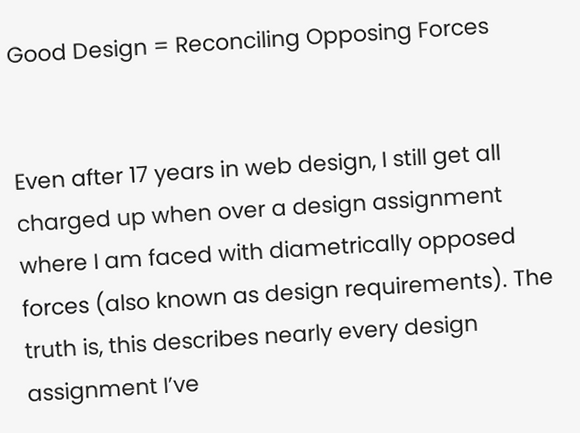Good Design = Reconciling Opposing Forces


Even after 17 years in web design, I still get all charged up when over a design assignment where I am faced with diametrically opposed forces (also known as design requirements). The truth is, this describes nearly every design assignment I’ve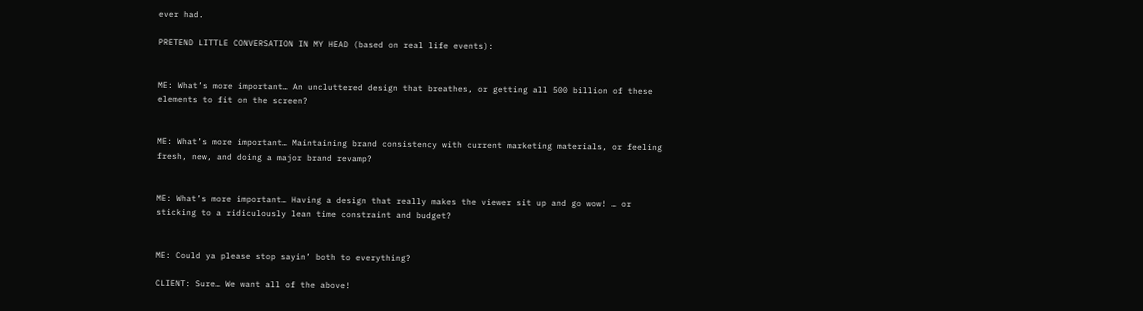ever had.

PRETEND LITTLE CONVERSATION IN MY HEAD (based on real life events):


ME: What’s more important… An uncluttered design that breathes, or getting all 500 billion of these elements to fit on the screen?


ME: What’s more important… Maintaining brand consistency with current marketing materials, or feeling fresh, new, and doing a major brand revamp?


ME: What’s more important… Having a design that really makes the viewer sit up and go wow! … or sticking to a ridiculously lean time constraint and budget?


ME: Could ya please stop sayin’ both to everything?

CLIENT: Sure… We want all of the above!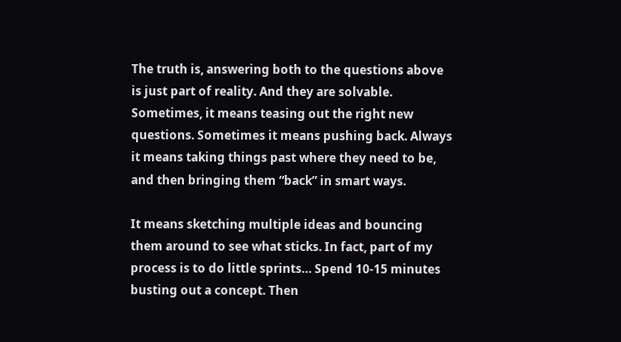The truth is, answering both to the questions above is just part of reality. And they are solvable. Sometimes, it means teasing out the right new questions. Sometimes it means pushing back. Always it means taking things past where they need to be, and then bringing them “back” in smart ways.

It means sketching multiple ideas and bouncing them around to see what sticks. In fact, part of my process is to do little sprints… Spend 10-15 minutes busting out a concept. Then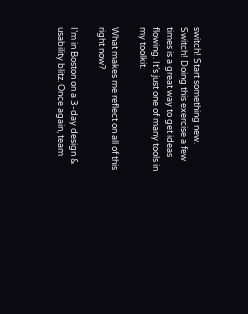switch! Start something new. Switch! Doing this exercise a few times is a great way to get ideas flowing. It’s just one of many tools in my toolkit.

What makes me reflect on all of this right now?

I’m in Boston on a 3-day design & usability blitz. Once again, team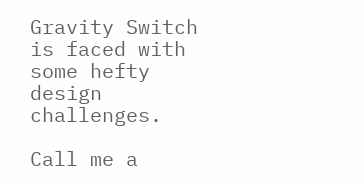Gravity Switch is faced with some hefty design challenges.

Call me a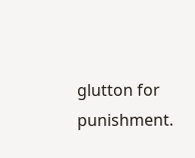glutton for punishment.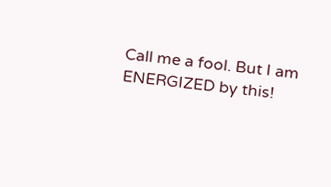Call me a fool. But I am ENERGIZED by this!